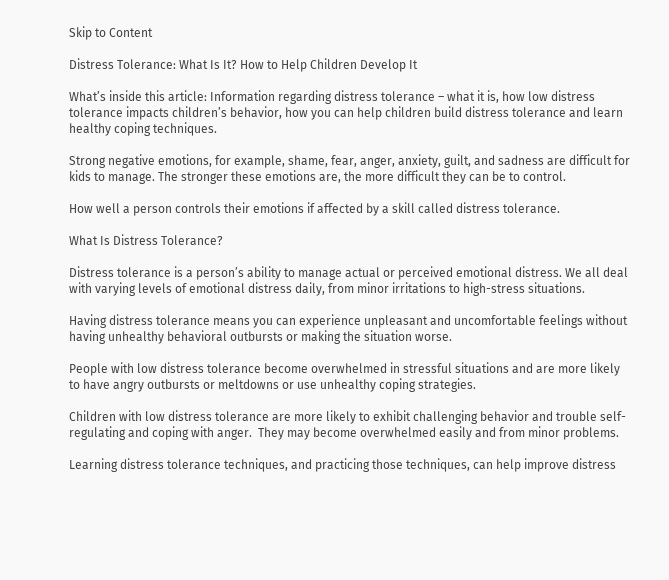Skip to Content

Distress Tolerance: What Is It? How to Help Children Develop It

What’s inside this article: Information regarding distress tolerance – what it is, how low distress tolerance impacts children’s behavior, how you can help children build distress tolerance and learn healthy coping techniques.

Strong negative emotions, for example, shame, fear, anger, anxiety, guilt, and sadness are difficult for kids to manage. The stronger these emotions are, the more difficult they can be to control.

How well a person controls their emotions if affected by a skill called distress tolerance.

What Is Distress Tolerance?

Distress tolerance is a person’s ability to manage actual or perceived emotional distress. We all deal with varying levels of emotional distress daily, from minor irritations to high-stress situations.

Having distress tolerance means you can experience unpleasant and uncomfortable feelings without having unhealthy behavioral outbursts or making the situation worse.

People with low distress tolerance become overwhelmed in stressful situations and are more likely to have angry outbursts or meltdowns or use unhealthy coping strategies.

Children with low distress tolerance are more likely to exhibit challenging behavior and trouble self-regulating and coping with anger.  They may become overwhelmed easily and from minor problems.

Learning distress tolerance techniques, and practicing those techniques, can help improve distress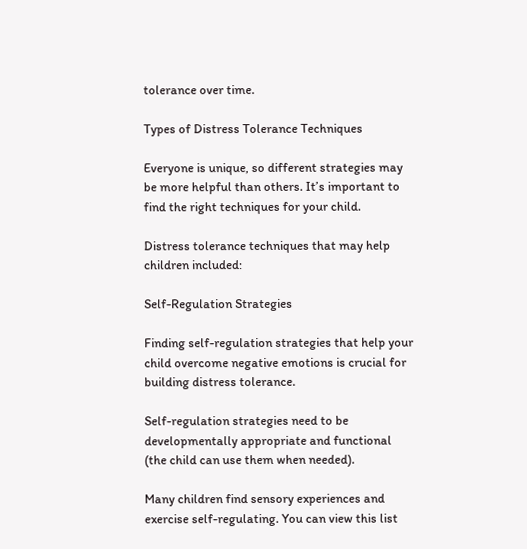tolerance over time.

Types of Distress Tolerance Techniques

Everyone is unique, so different strategies may be more helpful than others. It’s important to find the right techniques for your child.

Distress tolerance techniques that may help children included:

Self-Regulation Strategies

Finding self-regulation strategies that help your child overcome negative emotions is crucial for building distress tolerance.

Self-regulation strategies need to be developmentally appropriate and functional (the child can use them when needed).

Many children find sensory experiences and exercise self-regulating. You can view this list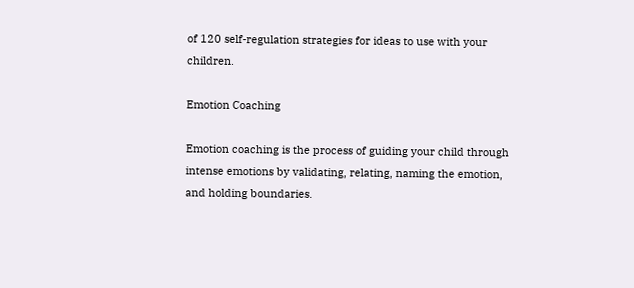of 120 self-regulation strategies for ideas to use with your children.

Emotion Coaching

Emotion coaching is the process of guiding your child through intense emotions by validating, relating, naming the emotion, and holding boundaries.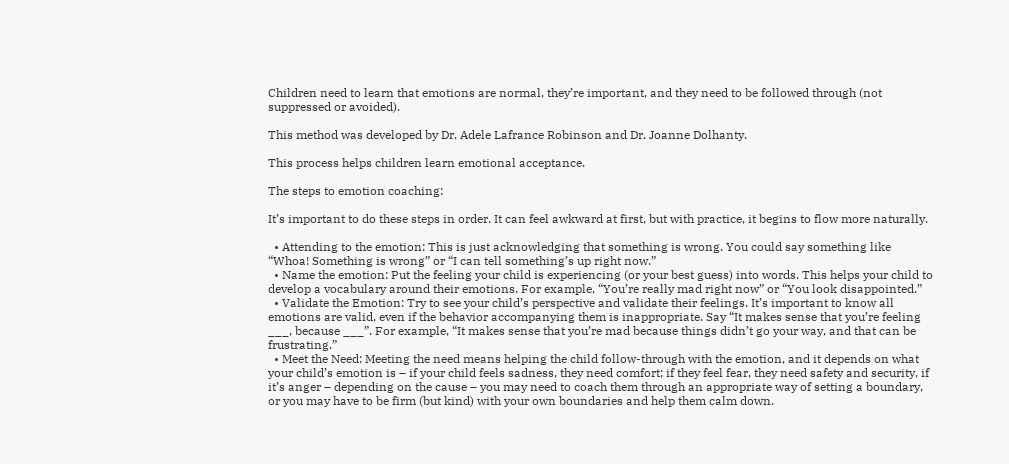Children need to learn that emotions are normal, they’re important, and they need to be followed through (not suppressed or avoided).

This method was developed by Dr. Adele Lafrance Robinson and Dr. Joanne Dolhanty.

This process helps children learn emotional acceptance.

The steps to emotion coaching:

It’s important to do these steps in order. It can feel awkward at first, but with practice, it begins to flow more naturally.

  • Attending to the emotion: This is just acknowledging that something is wrong. You could say something like “Whoa! Something is wrong” or “I can tell something’s up right now.”
  • Name the emotion: Put the feeling your child is experiencing (or your best guess) into words. This helps your child to develop a vocabulary around their emotions. For example, “You’re really mad right now” or “You look disappointed.”
  • Validate the Emotion: Try to see your child’s perspective and validate their feelings. It’s important to know all emotions are valid, even if the behavior accompanying them is inappropriate. Say “It makes sense that you’re feeling ___, because ___”. For example, “It makes sense that you’re mad because things didn’t go your way, and that can be frustrating.”
  • Meet the Need: Meeting the need means helping the child follow-through with the emotion, and it depends on what your child’s emotion is – if your child feels sadness, they need comfort; if they feel fear, they need safety and security, if it’s anger – depending on the cause – you may need to coach them through an appropriate way of setting a boundary, or you may have to be firm (but kind) with your own boundaries and help them calm down.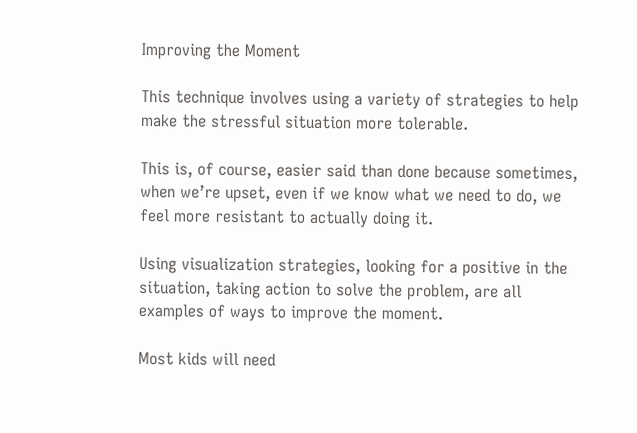Improving the Moment

This technique involves using a variety of strategies to help make the stressful situation more tolerable.

This is, of course, easier said than done because sometimes, when we’re upset, even if we know what we need to do, we feel more resistant to actually doing it.

Using visualization strategies, looking for a positive in the situation, taking action to solve the problem, are all examples of ways to improve the moment.

Most kids will need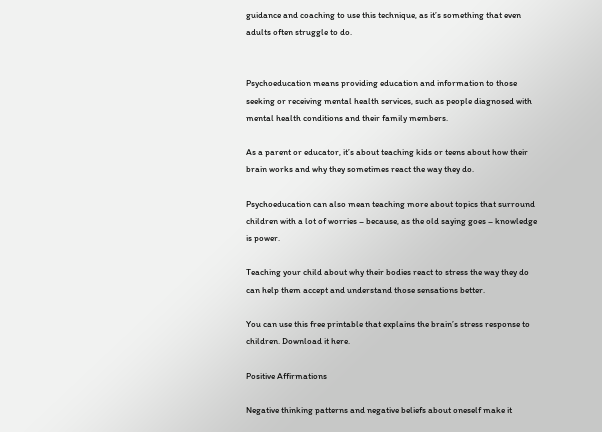guidance and coaching to use this technique, as it’s something that even adults often struggle to do.


Psychoeducation means providing education and information to those seeking or receiving mental health services, such as people diagnosed with mental health conditions and their family members.

As a parent or educator, it’s about teaching kids or teens about how their brain works and why they sometimes react the way they do.

Psychoeducation can also mean teaching more about topics that surround children with a lot of worries – because, as the old saying goes – knowledge is power.

Teaching your child about why their bodies react to stress the way they do can help them accept and understand those sensations better.

You can use this free printable that explains the brain’s stress response to children. Download it here.

Positive Affirmations

Negative thinking patterns and negative beliefs about oneself make it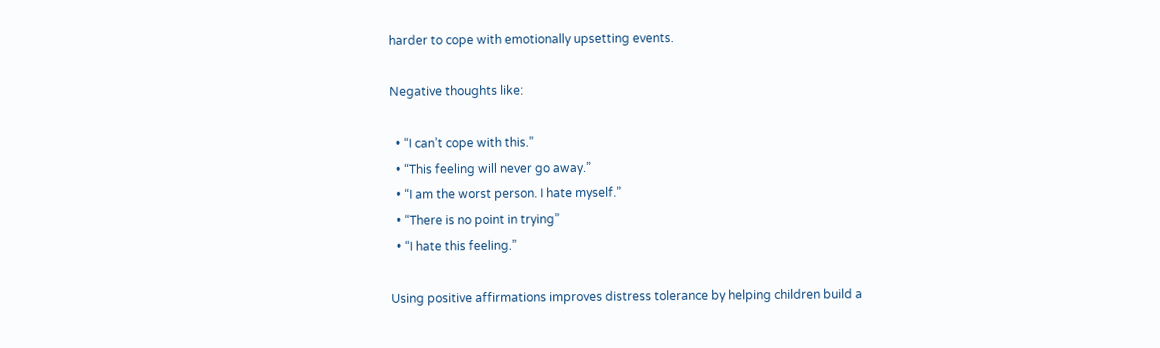harder to cope with emotionally upsetting events.

Negative thoughts like:

  • “I can’t cope with this.”
  • “This feeling will never go away.”
  • “I am the worst person. I hate myself.”
  • “There is no point in trying”
  • “I hate this feeling.”

Using positive affirmations improves distress tolerance by helping children build a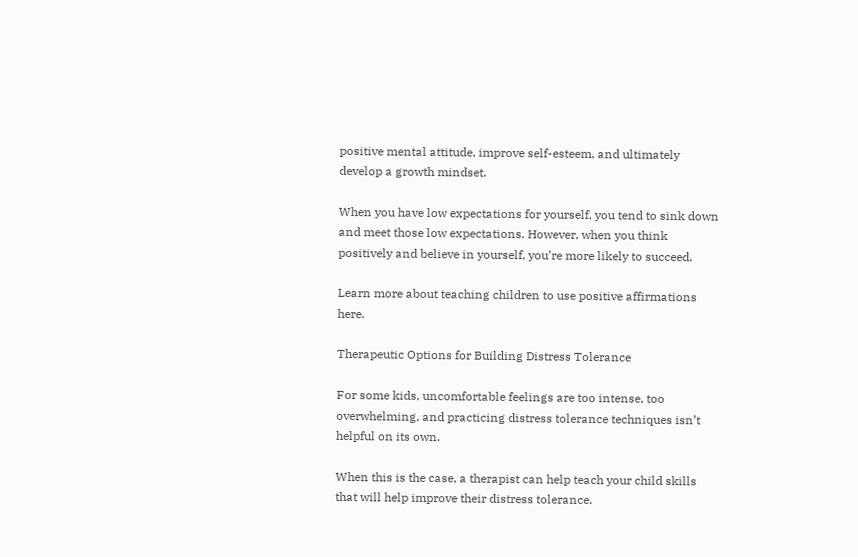positive mental attitude, improve self-esteem, and ultimately develop a growth mindset.

When you have low expectations for yourself, you tend to sink down and meet those low expectations. However, when you think positively and believe in yourself, you’re more likely to succeed.

Learn more about teaching children to use positive affirmations here.

Therapeutic Options for Building Distress Tolerance

For some kids, uncomfortable feelings are too intense, too overwhelming, and practicing distress tolerance techniques isn’t helpful on its own.

When this is the case, a therapist can help teach your child skills that will help improve their distress tolerance.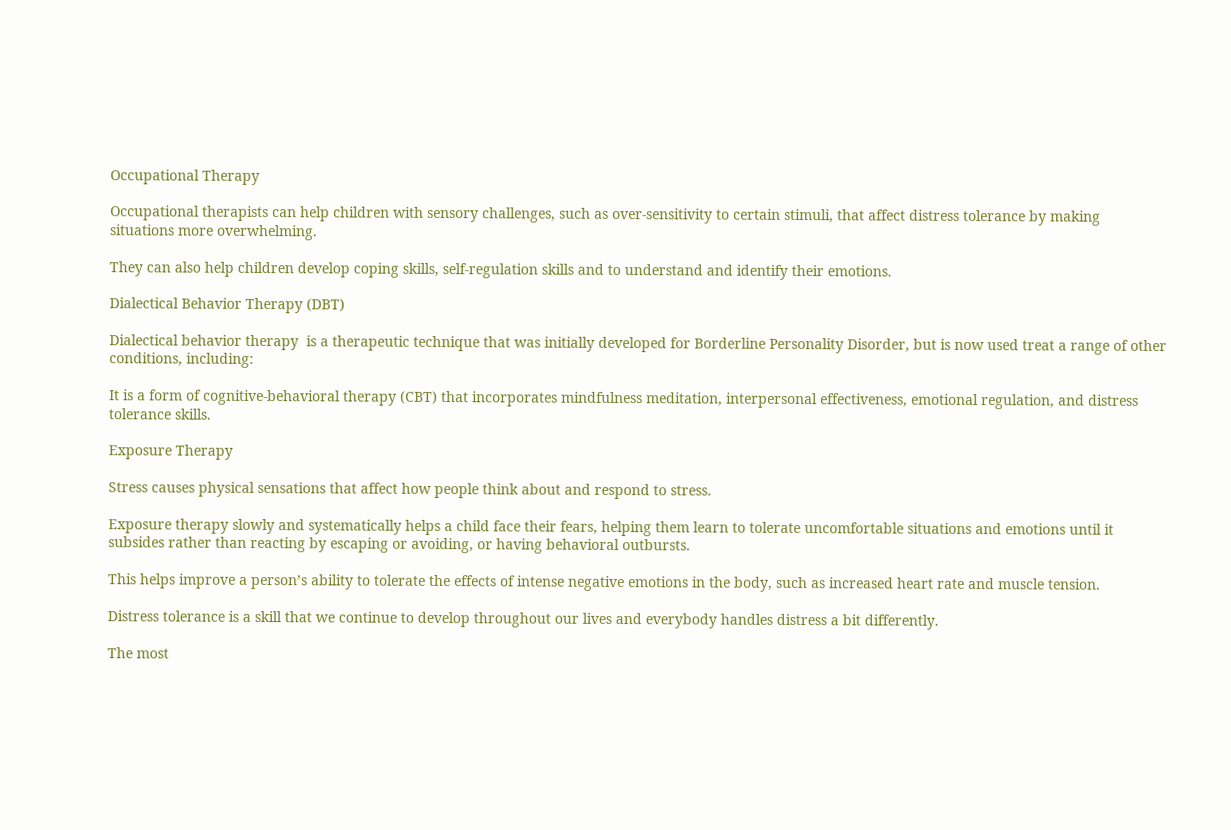Occupational Therapy

Occupational therapists can help children with sensory challenges, such as over-sensitivity to certain stimuli, that affect distress tolerance by making situations more overwhelming.

They can also help children develop coping skills, self-regulation skills and to understand and identify their emotions.

Dialectical Behavior Therapy (DBT)

Dialectical behavior therapy  is a therapeutic technique that was initially developed for Borderline Personality Disorder, but is now used treat a range of other conditions, including:

It is a form of cognitive-behavioral therapy (CBT) that incorporates mindfulness meditation, interpersonal effectiveness, emotional regulation, and distress tolerance skills.

Exposure Therapy

Stress causes physical sensations that affect how people think about and respond to stress.

Exposure therapy slowly and systematically helps a child face their fears, helping them learn to tolerate uncomfortable situations and emotions until it subsides rather than reacting by escaping or avoiding, or having behavioral outbursts.

This helps improve a person’s ability to tolerate the effects of intense negative emotions in the body, such as increased heart rate and muscle tension.

Distress tolerance is a skill that we continue to develop throughout our lives and everybody handles distress a bit differently.

The most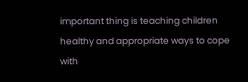important thing is teaching children healthy and appropriate ways to cope with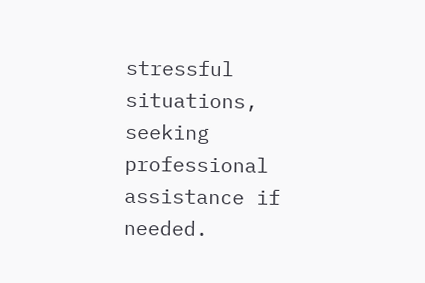stressful situations, seeking professional assistance if needed.